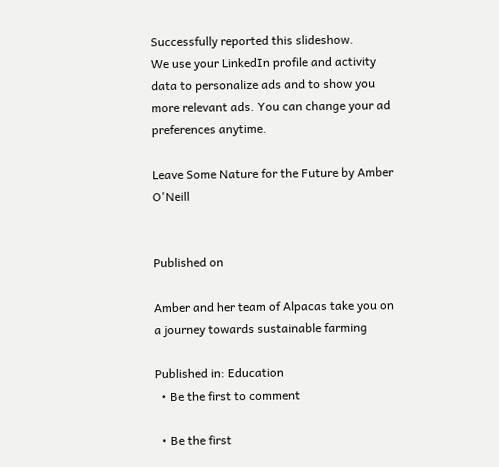Successfully reported this slideshow.
We use your LinkedIn profile and activity data to personalize ads and to show you more relevant ads. You can change your ad preferences anytime.

Leave Some Nature for the Future by Amber O'Neill


Published on

Amber and her team of Alpacas take you on a journey towards sustainable farming

Published in: Education
  • Be the first to comment

  • Be the first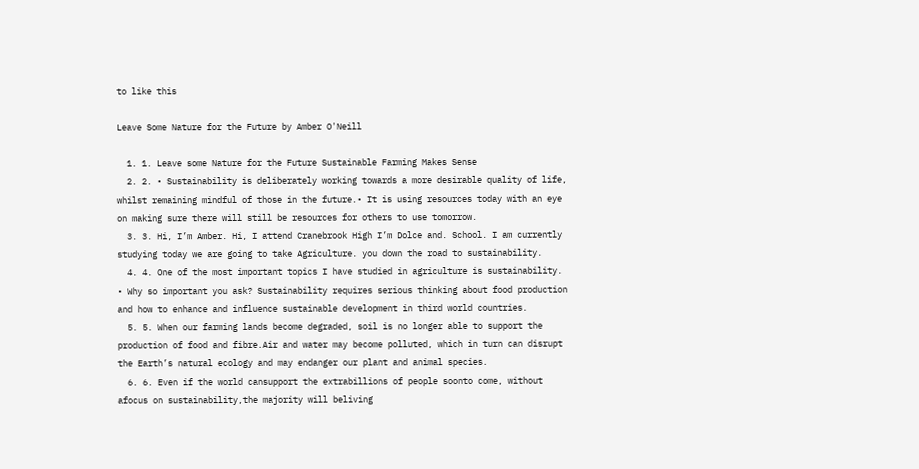to like this

Leave Some Nature for the Future by Amber O'Neill

  1. 1. Leave some Nature for the Future Sustainable Farming Makes Sense
  2. 2. • Sustainability is deliberately working towards a more desirable quality of life, whilst remaining mindful of those in the future.• It is using resources today with an eye on making sure there will still be resources for others to use tomorrow.
  3. 3. Hi, I’m Amber. Hi, I attend Cranebrook High I’m Dolce and. School. I am currently studying today we are going to take Agriculture. you down the road to sustainability.
  4. 4. One of the most important topics I have studied in agriculture is sustainability. • Why so important you ask? Sustainability requires serious thinking about food production and how to enhance and influence sustainable development in third world countries.
  5. 5. When our farming lands become degraded, soil is no longer able to support the production of food and fibre.Air and water may become polluted, which in turn can disrupt the Earth’s natural ecology and may endanger our plant and animal species.
  6. 6. Even if the world cansupport the extrabillions of people soonto come, without afocus on sustainability,the majority will beliving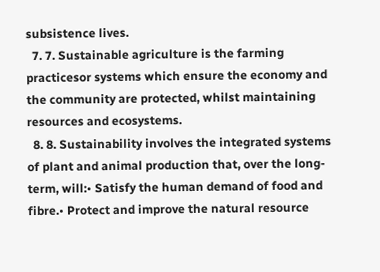subsistence lives.
  7. 7. Sustainable agriculture is the farming practicesor systems which ensure the economy and the community are protected, whilst maintaining resources and ecosystems.
  8. 8. Sustainability involves the integrated systems of plant and animal production that, over the long-term, will:• Satisfy the human demand of food and fibre.• Protect and improve the natural resource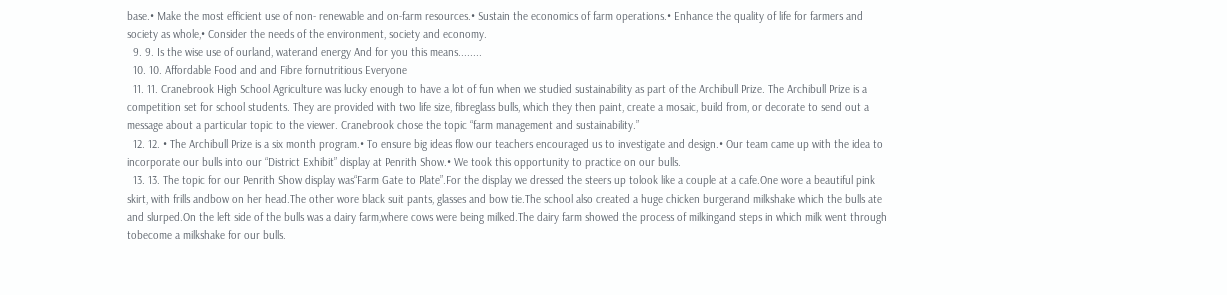base.• Make the most efficient use of non- renewable and on-farm resources.• Sustain the economics of farm operations.• Enhance the quality of life for farmers and society as whole,• Consider the needs of the environment, society and economy.
  9. 9. Is the wise use of ourland, waterand energy And for you this means........
  10. 10. Affordable Food and and Fibre fornutritious Everyone
  11. 11. Cranebrook High School Agriculture was lucky enough to have a lot of fun when we studied sustainability as part of the Archibull Prize. The Archibull Prize is a competition set for school students. They are provided with two life size, fibreglass bulls, which they then paint, create a mosaic, build from, or decorate to send out a message about a particular topic to the viewer. Cranebrook chose the topic “farm management and sustainability.”
  12. 12. • The Archibull Prize is a six month program.• To ensure big ideas flow our teachers encouraged us to investigate and design.• Our team came up with the idea to incorporate our bulls into our “District Exhibit” display at Penrith Show.• We took this opportunity to practice on our bulls.
  13. 13. The topic for our Penrith Show display was“Farm Gate to Plate”.For the display we dressed the steers up tolook like a couple at a cafe.One wore a beautiful pink skirt, with frills andbow on her head.The other wore black suit pants, glasses and bow tie.The school also created a huge chicken burgerand milkshake which the bulls ate and slurped.On the left side of the bulls was a dairy farm,where cows were being milked.The dairy farm showed the process of milkingand steps in which milk went through tobecome a milkshake for our bulls.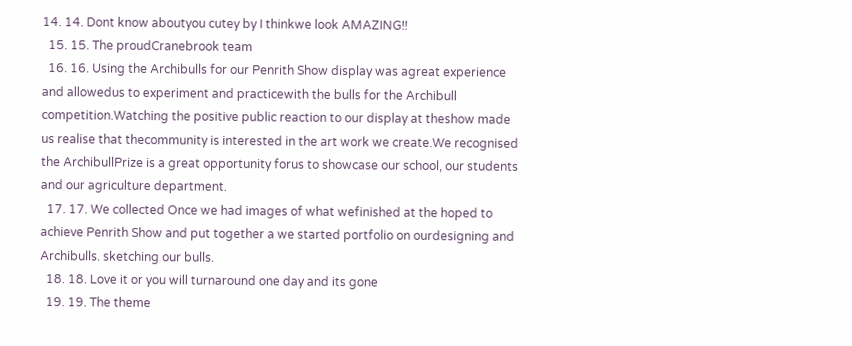14. 14. Dont know aboutyou cutey by I thinkwe look AMAZING!!
  15. 15. The proudCranebrook team
  16. 16. Using the Archibulls for our Penrith Show display was agreat experience and allowedus to experiment and practicewith the bulls for the Archibull competition.Watching the positive public reaction to our display at theshow made us realise that thecommunity is interested in the art work we create.We recognised the ArchibullPrize is a great opportunity forus to showcase our school, our students and our agriculture department.
  17. 17. We collected Once we had images of what wefinished at the hoped to achieve Penrith Show and put together a we started portfolio on ourdesigning and Archibulls. sketching our bulls.
  18. 18. Love it or you will turnaround one day and its gone
  19. 19. The theme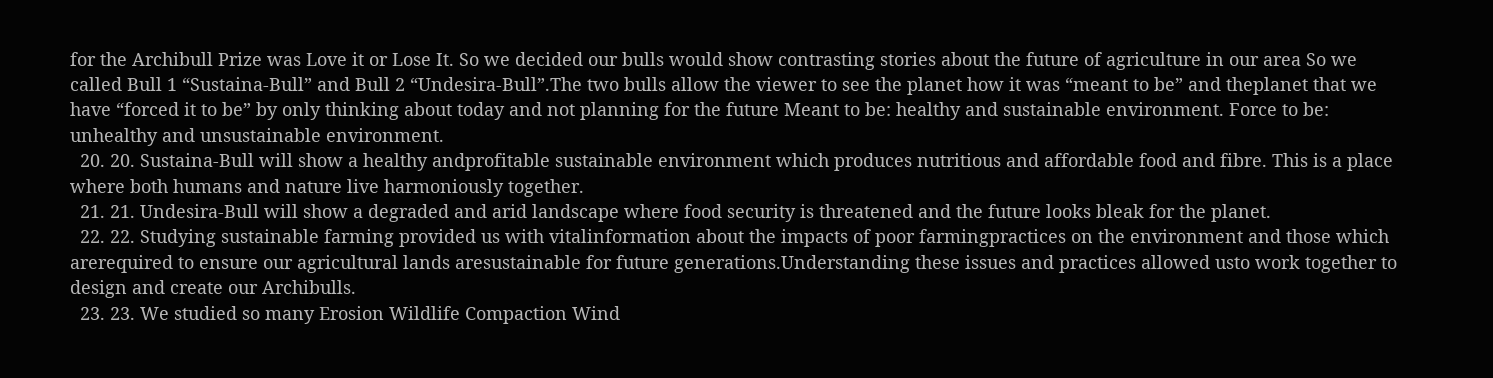for the Archibull Prize was Love it or Lose It. So we decided our bulls would show contrasting stories about the future of agriculture in our area So we called Bull 1 “Sustaina-Bull” and Bull 2 “Undesira-Bull”.The two bulls allow the viewer to see the planet how it was “meant to be” and theplanet that we have “forced it to be” by only thinking about today and not planning for the future Meant to be: healthy and sustainable environment. Force to be: unhealthy and unsustainable environment.
  20. 20. Sustaina-Bull will show a healthy andprofitable sustainable environment which produces nutritious and affordable food and fibre. This is a place where both humans and nature live harmoniously together.
  21. 21. Undesira-Bull will show a degraded and arid landscape where food security is threatened and the future looks bleak for the planet.
  22. 22. Studying sustainable farming provided us with vitalinformation about the impacts of poor farmingpractices on the environment and those which arerequired to ensure our agricultural lands aresustainable for future generations.Understanding these issues and practices allowed usto work together to design and create our Archibulls.
  23. 23. We studied so many Erosion Wildlife Compaction Wind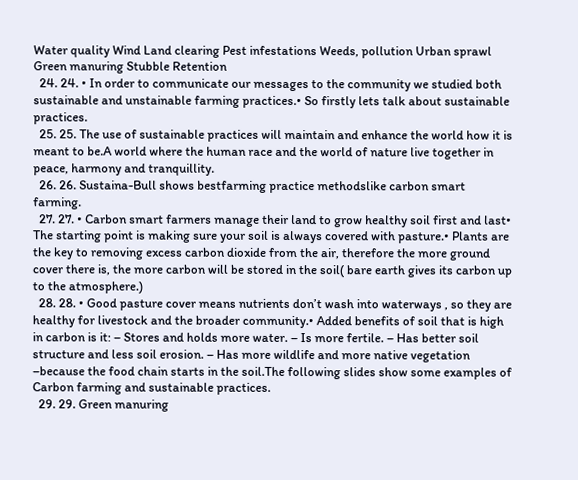Water quality Wind Land clearing Pest infestations Weeds, pollution Urban sprawl Green manuring Stubble Retention
  24. 24. • In order to communicate our messages to the community we studied both sustainable and unstainable farming practices.• So firstly lets talk about sustainable practices.
  25. 25. The use of sustainable practices will maintain and enhance the world how it is meant to be.A world where the human race and the world of nature live together in peace, harmony and tranquillity.
  26. 26. Sustaina-Bull shows bestfarming practice methodslike carbon smart farming.
  27. 27. • Carbon smart farmers manage their land to grow healthy soil first and last• The starting point is making sure your soil is always covered with pasture.• Plants are the key to removing excess carbon dioxide from the air, therefore the more ground cover there is, the more carbon will be stored in the soil( bare earth gives its carbon up to the atmosphere.)
  28. 28. • Good pasture cover means nutrients don’t wash into waterways , so they are healthy for livestock and the broader community.• Added benefits of soil that is high in carbon is it: – Stores and holds more water. – Is more fertile. – Has better soil structure and less soil erosion. – Has more wildlife and more native vegetation –because the food chain starts in the soil.The following slides show some examples of Carbon farming and sustainable practices.
  29. 29. Green manuring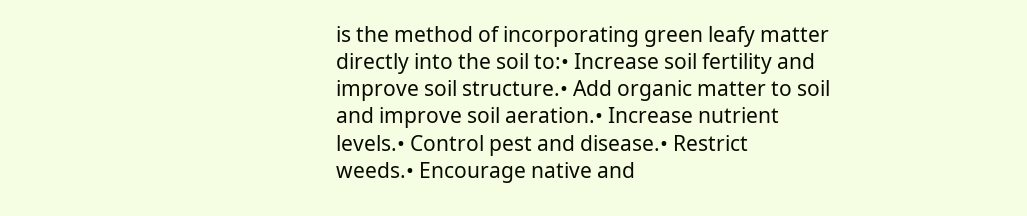is the method of incorporating green leafy matter directly into the soil to:• Increase soil fertility and improve soil structure.• Add organic matter to soil and improve soil aeration.• Increase nutrient levels.• Control pest and disease.• Restrict weeds.• Encourage native and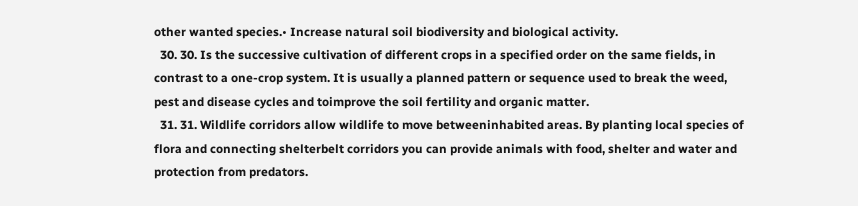other wanted species.• Increase natural soil biodiversity and biological activity.
  30. 30. Is the successive cultivation of different crops in a specified order on the same fields, in contrast to a one-crop system. It is usually a planned pattern or sequence used to break the weed, pest and disease cycles and toimprove the soil fertility and organic matter.
  31. 31. Wildlife corridors allow wildlife to move betweeninhabited areas. By planting local species of flora and connecting shelterbelt corridors you can provide animals with food, shelter and water and protection from predators.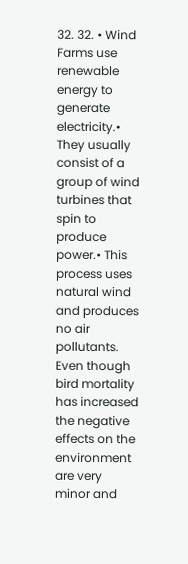32. 32. • Wind Farms use renewable energy to generate electricity.• They usually consist of a group of wind turbines that spin to produce power.• This process uses natural wind and produces no air pollutants. Even though bird mortality has increased the negative effects on the environment are very minor and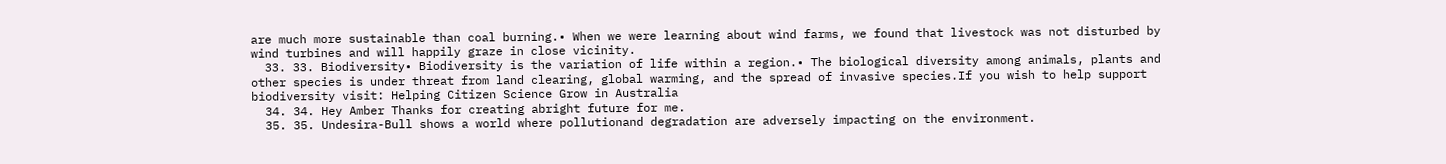are much more sustainable than coal burning.• When we were learning about wind farms, we found that livestock was not disturbed by wind turbines and will happily graze in close vicinity.
  33. 33. Biodiversity• Biodiversity is the variation of life within a region.• The biological diversity among animals, plants and other species is under threat from land clearing, global warming, and the spread of invasive species.If you wish to help support biodiversity visit: Helping Citizen Science Grow in Australia
  34. 34. Hey Amber Thanks for creating abright future for me.
  35. 35. Undesira-Bull shows a world where pollutionand degradation are adversely impacting on the environment.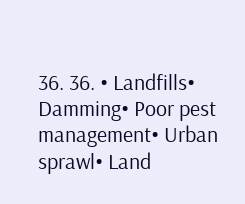36. 36. • Landfills• Damming• Poor pest management• Urban sprawl• Land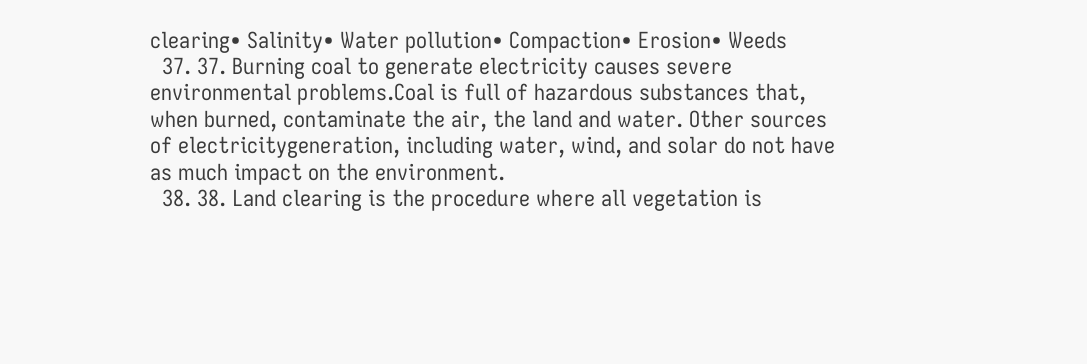clearing• Salinity• Water pollution• Compaction• Erosion• Weeds
  37. 37. Burning coal to generate electricity causes severe environmental problems.Coal is full of hazardous substances that, when burned, contaminate the air, the land and water. Other sources of electricitygeneration, including water, wind, and solar do not have as much impact on the environment.
  38. 38. Land clearing is the procedure where all vegetation is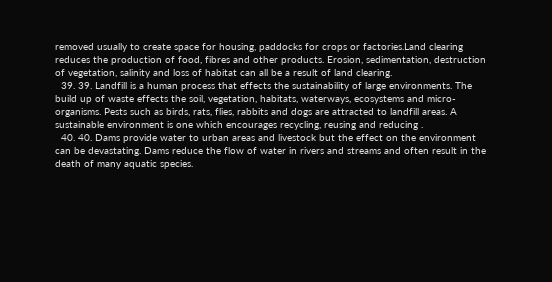removed usually to create space for housing, paddocks for crops or factories.Land clearing reduces the production of food, fibres and other products. Erosion, sedimentation, destruction of vegetation, salinity and loss of habitat can all be a result of land clearing.
  39. 39. Landfill is a human process that effects the sustainability of large environments. The build up of waste effects the soil, vegetation, habitats, waterways, ecosystems and micro-organisms. Pests such as birds, rats, flies, rabbits and dogs are attracted to landfill areas. A sustainable environment is one which encourages recycling, reusing and reducing .
  40. 40. Dams provide water to urban areas and livestock but the effect on the environment can be devastating. Dams reduce the flow of water in rivers and streams and often result in the death of many aquatic species.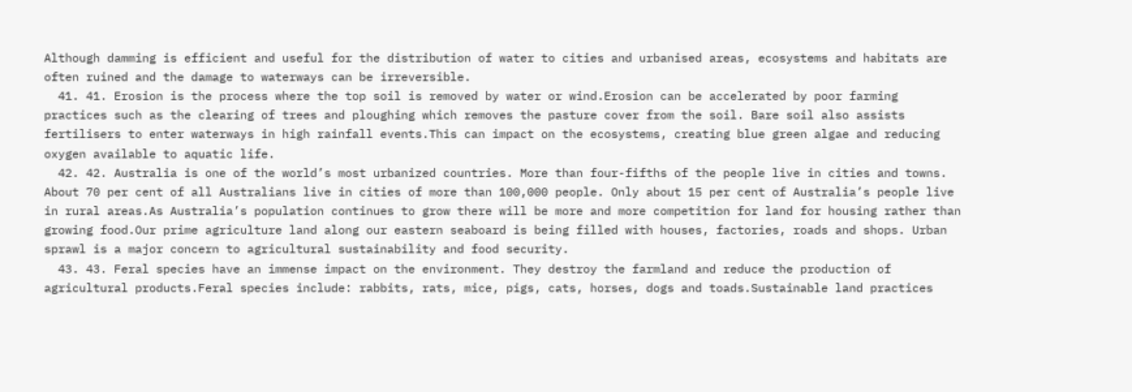Although damming is efficient and useful for the distribution of water to cities and urbanised areas, ecosystems and habitats are often ruined and the damage to waterways can be irreversible.
  41. 41. Erosion is the process where the top soil is removed by water or wind.Erosion can be accelerated by poor farming practices such as the clearing of trees and ploughing which removes the pasture cover from the soil. Bare soil also assists fertilisers to enter waterways in high rainfall events.This can impact on the ecosystems, creating blue green algae and reducing oxygen available to aquatic life.
  42. 42. Australia is one of the world’s most urbanized countries. More than four-fifths of the people live in cities and towns. About 70 per cent of all Australians live in cities of more than 100,000 people. Only about 15 per cent of Australia’s people live in rural areas.As Australia’s population continues to grow there will be more and more competition for land for housing rather than growing food.Our prime agriculture land along our eastern seaboard is being filled with houses, factories, roads and shops. Urban sprawl is a major concern to agricultural sustainability and food security.
  43. 43. Feral species have an immense impact on the environment. They destroy the farmland and reduce the production of agricultural products.Feral species include: rabbits, rats, mice, pigs, cats, horses, dogs and toads.Sustainable land practices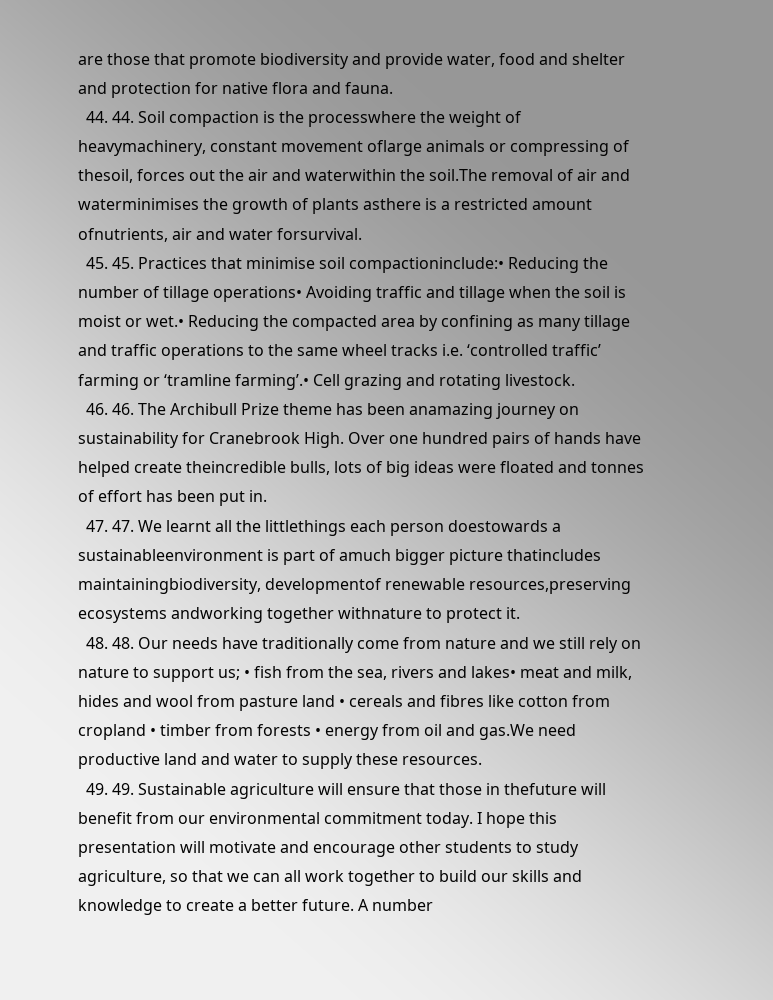are those that promote biodiversity and provide water, food and shelter and protection for native flora and fauna.
  44. 44. Soil compaction is the processwhere the weight of heavymachinery, constant movement oflarge animals or compressing of thesoil, forces out the air and waterwithin the soil.The removal of air and waterminimises the growth of plants asthere is a restricted amount ofnutrients, air and water forsurvival.
  45. 45. Practices that minimise soil compactioninclude:• Reducing the number of tillage operations• Avoiding traffic and tillage when the soil is moist or wet.• Reducing the compacted area by confining as many tillage and traffic operations to the same wheel tracks i.e. ‘controlled traffic’ farming or ‘tramline farming’.• Cell grazing and rotating livestock.
  46. 46. The Archibull Prize theme has been anamazing journey on sustainability for Cranebrook High. Over one hundred pairs of hands have helped create theincredible bulls, lots of big ideas were floated and tonnes of effort has been put in.
  47. 47. We learnt all the littlethings each person doestowards a sustainableenvironment is part of amuch bigger picture thatincludes maintainingbiodiversity, developmentof renewable resources,preserving ecosystems andworking together withnature to protect it.
  48. 48. Our needs have traditionally come from nature and we still rely on nature to support us; • fish from the sea, rivers and lakes• meat and milk, hides and wool from pasture land • cereals and fibres like cotton from cropland • timber from forests • energy from oil and gas.We need productive land and water to supply these resources.
  49. 49. Sustainable agriculture will ensure that those in thefuture will benefit from our environmental commitment today. I hope this presentation will motivate and encourage other students to study agriculture, so that we can all work together to build our skills and knowledge to create a better future. A number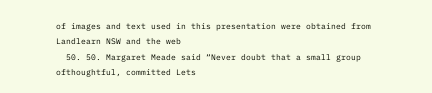of images and text used in this presentation were obtained from Landlearn NSW and the web
  50. 50. Margaret Meade said “Never doubt that a small group ofthoughtful, committed Lets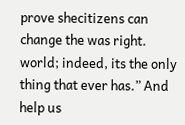prove shecitizens can change the was right. world; indeed, its the only thing that ever has.” And help us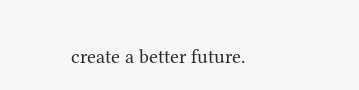create a better future.